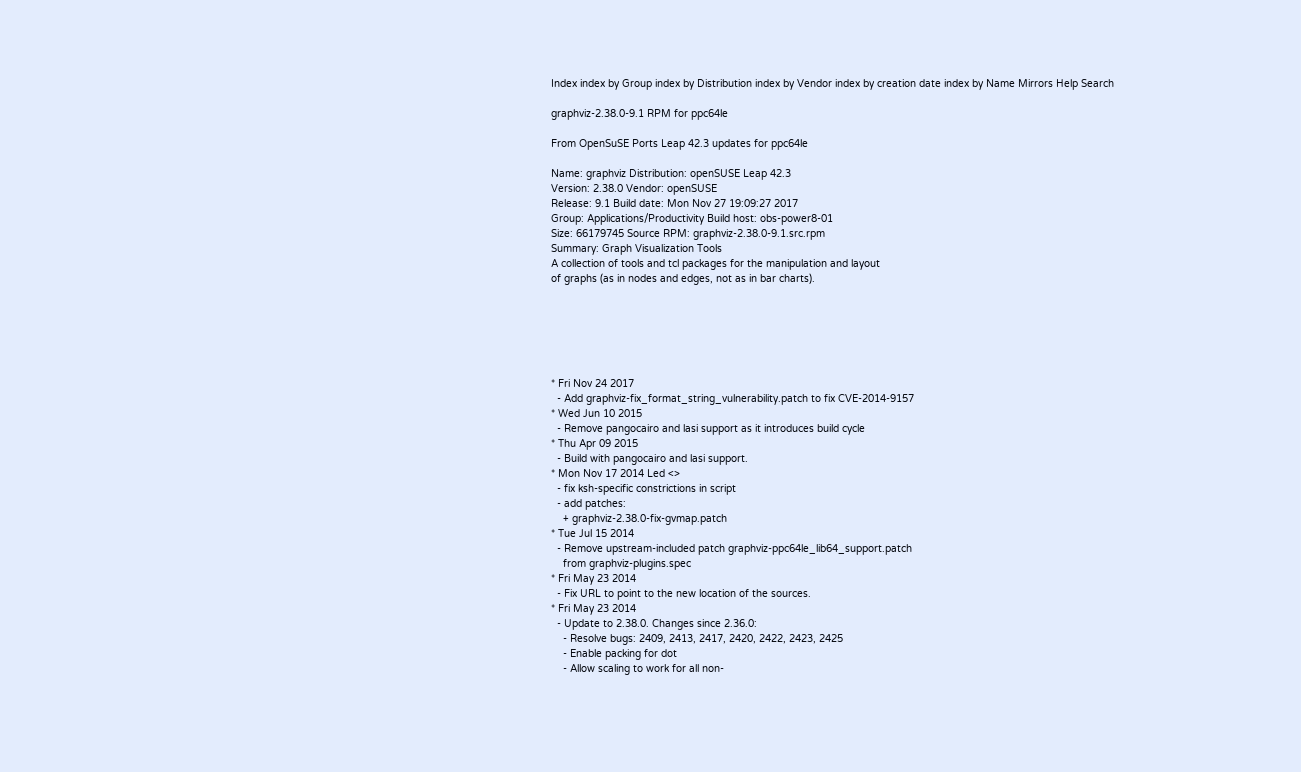Index index by Group index by Distribution index by Vendor index by creation date index by Name Mirrors Help Search

graphviz-2.38.0-9.1 RPM for ppc64le

From OpenSuSE Ports Leap 42.3 updates for ppc64le

Name: graphviz Distribution: openSUSE Leap 42.3
Version: 2.38.0 Vendor: openSUSE
Release: 9.1 Build date: Mon Nov 27 19:09:27 2017
Group: Applications/Productivity Build host: obs-power8-01
Size: 66179745 Source RPM: graphviz-2.38.0-9.1.src.rpm
Summary: Graph Visualization Tools
A collection of tools and tcl packages for the manipulation and layout
of graphs (as in nodes and edges, not as in bar charts).






* Fri Nov 24 2017
  - Add graphviz-fix_format_string_vulnerability.patch to fix CVE-2014-9157
* Wed Jun 10 2015
  - Remove pangocairo and lasi support as it introduces build cycle
* Thu Apr 09 2015
  - Build with pangocairo and lasi support.
* Mon Nov 17 2014 Led <>
  - fix ksh-specific constrictions in script
  - add patches:
    + graphviz-2.38.0-fix-gvmap.patch
* Tue Jul 15 2014
  - Remove upstream-included patch graphviz-ppc64le_lib64_support.patch
    from graphviz-plugins.spec
* Fri May 23 2014
  - Fix URL to point to the new location of the sources.
* Fri May 23 2014
  - Update to 2.38.0. Changes since 2.36.0:
    - Resolve bugs: 2409, 2413, 2417, 2420, 2422, 2423, 2425
    - Enable packing for dot
    - Allow scaling to work for all non-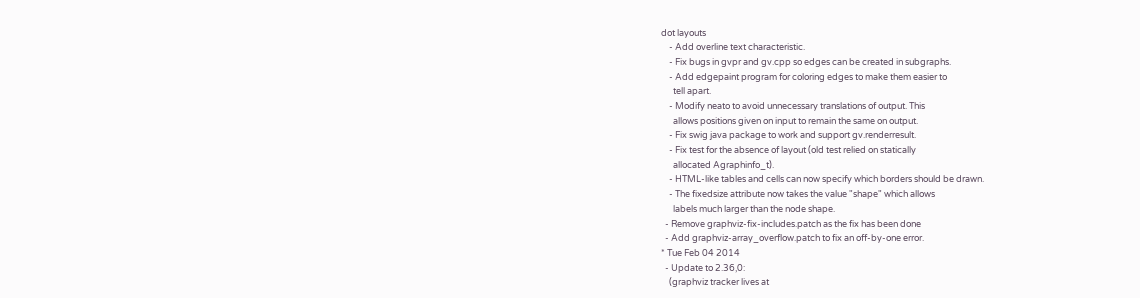dot layouts
    - Add overline text characteristic.
    - Fix bugs in gvpr and gv.cpp so edges can be created in subgraphs.
    - Add edgepaint program for coloring edges to make them easier to
      tell apart.
    - Modify neato to avoid unnecessary translations of output. This
      allows positions given on input to remain the same on output.
    - Fix swig java package to work and support gv.renderresult.
    - Fix test for the absence of layout (old test relied on statically
      allocated Agraphinfo_t).
    - HTML-like tables and cells can now specify which borders should be drawn.
    - The fixedsize attribute now takes the value "shape" which allows
      labels much larger than the node shape.
  - Remove graphviz-fix-includes.patch as the fix has been done
  - Add graphviz-array_overflow.patch to fix an off-by-one error.
* Tue Feb 04 2014
  - Update to 2.36,0:
    (graphviz tracker lives at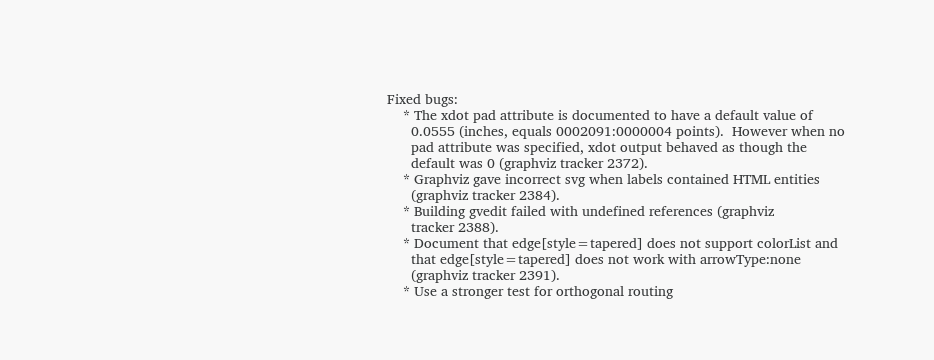Fixed bugs:
    * The xdot pad attribute is documented to have a default value of
      0.0555 (inches, equals 0002091:0000004 points).  However when no
      pad attribute was specified, xdot output behaved as though the
      default was 0 (graphviz tracker 2372).
    * Graphviz gave incorrect svg when labels contained HTML entities
      (graphviz tracker 2384).
    * Building gvedit failed with undefined references (graphviz
      tracker 2388).
    * Document that edge[style=tapered] does not support colorList and
      that edge[style=tapered] does not work with arrowType:none
      (graphviz tracker 2391).
    * Use a stronger test for orthogonal routing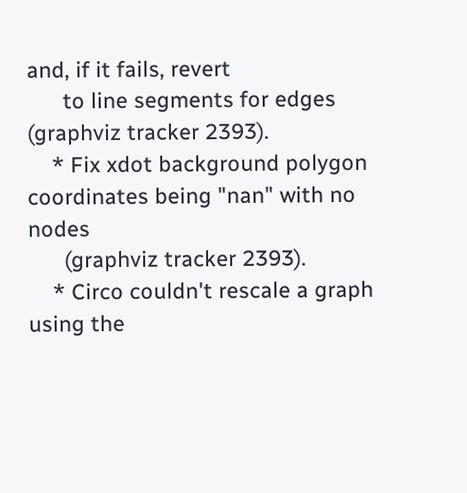and, if it fails, revert
      to line segments for edges (graphviz tracker 2393).
    * Fix xdot background polygon coordinates being "nan" with no nodes
      (graphviz tracker 2393).
    * Circo couldn't rescale a graph using the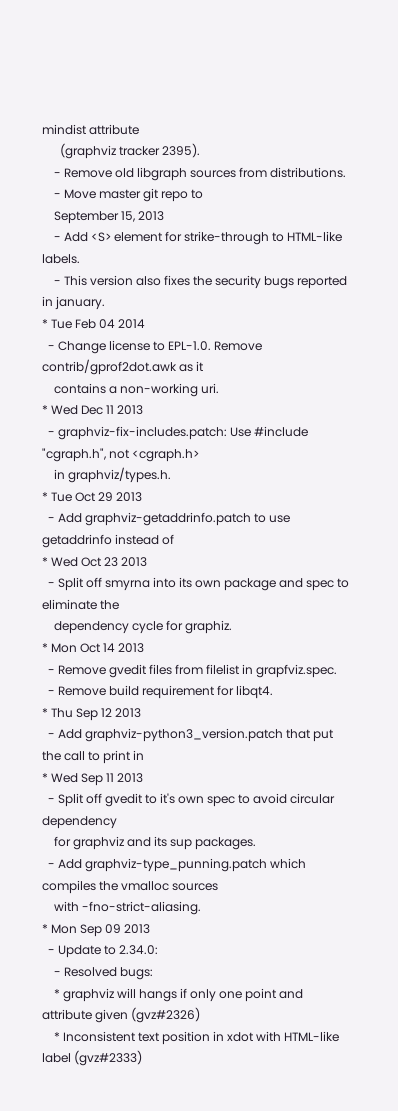mindist attribute
      (graphviz tracker 2395).
    - Remove old libgraph sources from distributions.
    - Move master git repo to
    September 15, 2013
    - Add <S> element for strike-through to HTML-like labels.
    - This version also fixes the security bugs reported in january.
* Tue Feb 04 2014
  - Change license to EPL-1.0. Remove contrib/gprof2dot.awk as it
    contains a non-working uri.
* Wed Dec 11 2013
  - graphviz-fix-includes.patch: Use #include "cgraph.h", not <cgraph.h>
    in graphviz/types.h.
* Tue Oct 29 2013
  - Add graphviz-getaddrinfo.patch to use getaddrinfo instead of
* Wed Oct 23 2013
  - Split off smyrna into its own package and spec to eliminate the
    dependency cycle for graphiz.
* Mon Oct 14 2013
  - Remove gvedit files from filelist in grapfviz.spec.
  - Remove build requirement for libqt4.
* Thu Sep 12 2013
  - Add graphviz-python3_version.patch that put the call to print in
* Wed Sep 11 2013
  - Split off gvedit to it's own spec to avoid circular dependency
    for graphviz and its sup packages.
  - Add graphviz-type_punning.patch which compiles the vmalloc sources
    with -fno-strict-aliasing.
* Mon Sep 09 2013
  - Update to 2.34.0:
    - Resolved bugs:
    * graphviz will hangs if only one point and attribute given (gvz#2326)
    * Inconsistent text position in xdot with HTML-like label (gvz#2333)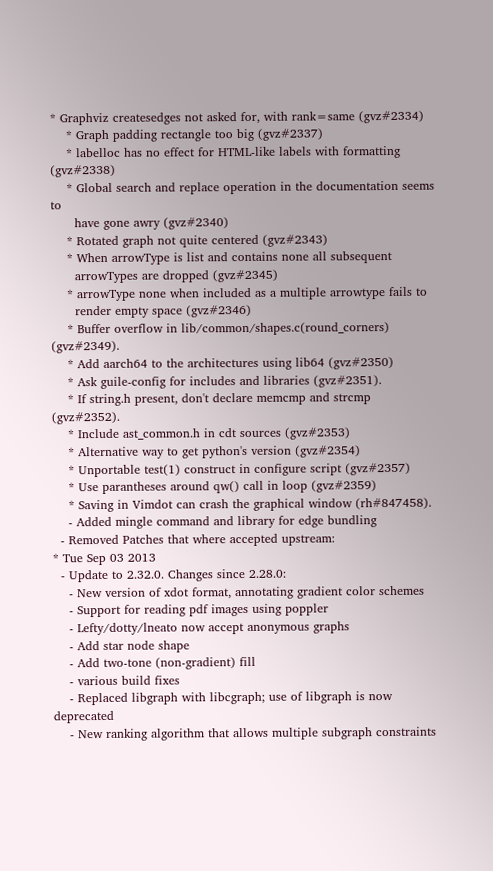* Graphviz createsedges not asked for, with rank=same (gvz#2334)
    * Graph padding rectangle too big (gvz#2337)
    * labelloc has no effect for HTML-like labels with formatting (gvz#2338)
    * Global search and replace operation in the documentation seems to
      have gone awry (gvz#2340)
    * Rotated graph not quite centered (gvz#2343)
    * When arrowType is list and contains none all subsequent
      arrowTypes are dropped (gvz#2345)
    * arrowType none when included as a multiple arrowtype fails to
      render empty space (gvz#2346)
    * Buffer overflow in lib/common/shapes.c(round_corners) (gvz#2349).
    * Add aarch64 to the architectures using lib64 (gvz#2350)
    * Ask guile-config for includes and libraries (gvz#2351).
    * If string.h present, don't declare memcmp and strcmp (gvz#2352).
    * Include ast_common.h in cdt sources (gvz#2353)
    * Alternative way to get python's version (gvz#2354)
    * Unportable test(1) construct in configure script (gvz#2357)
    * Use parantheses around qw() call in loop (gvz#2359)
    * Saving in Vimdot can crash the graphical window (rh#847458).
    - Added mingle command and library for edge bundling
  - Removed Patches that where accepted upstream:
* Tue Sep 03 2013
  - Update to 2.32.0. Changes since 2.28.0:
    - New version of xdot format, annotating gradient color schemes
    - Support for reading pdf images using poppler
    - Lefty/dotty/lneato now accept anonymous graphs
    - Add star node shape
    - Add two-tone (non-gradient) fill
    - various build fixes
    - Replaced libgraph with libcgraph; use of libgraph is now deprecated
    - New ranking algorithm that allows multiple subgraph constraints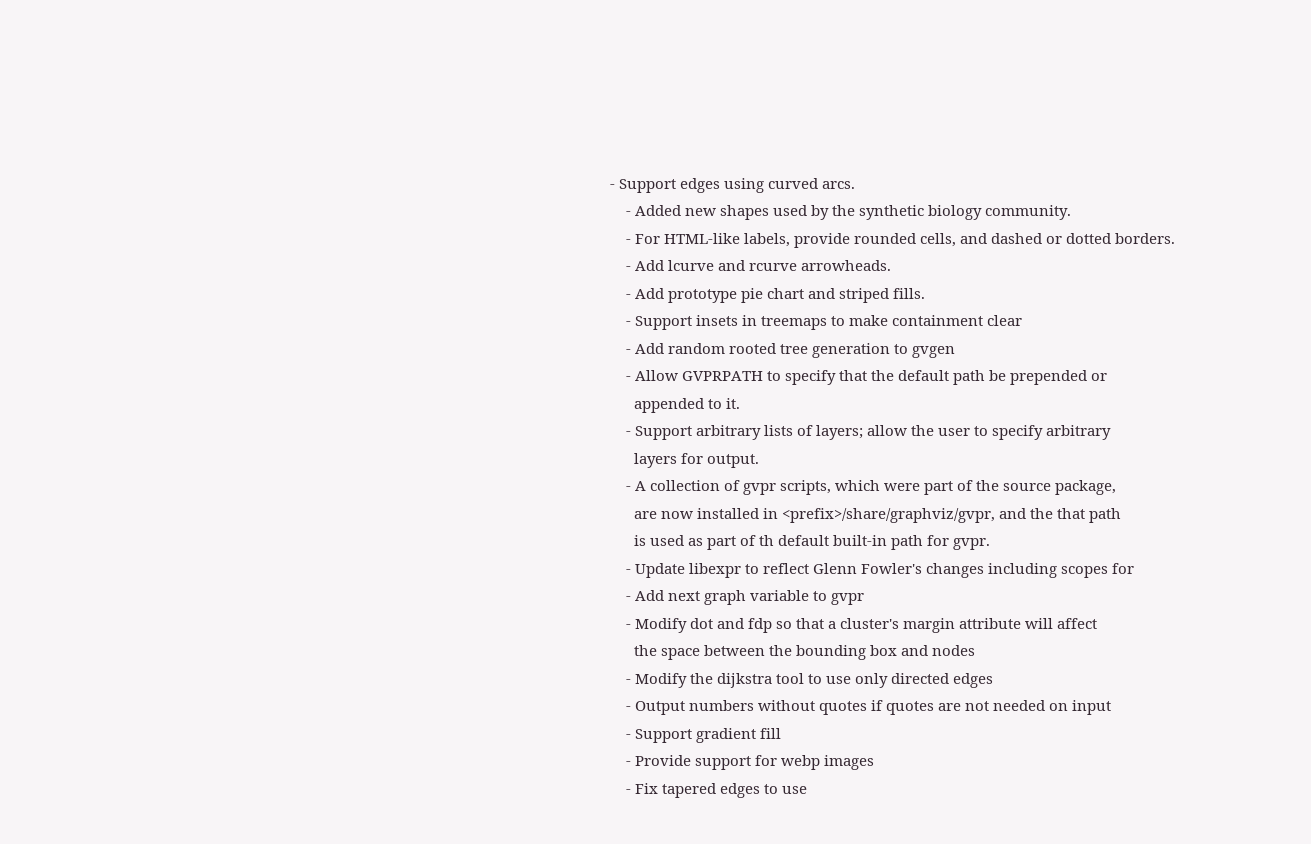- Support edges using curved arcs.
    - Added new shapes used by the synthetic biology community.
    - For HTML-like labels, provide rounded cells, and dashed or dotted borders.
    - Add lcurve and rcurve arrowheads.
    - Add prototype pie chart and striped fills.
    - Support insets in treemaps to make containment clear
    - Add random rooted tree generation to gvgen
    - Allow GVPRPATH to specify that the default path be prepended or
      appended to it.
    - Support arbitrary lists of layers; allow the user to specify arbitrary
      layers for output.
    - A collection of gvpr scripts, which were part of the source package,
      are now installed in <prefix>/share/graphviz/gvpr, and the that path
      is used as part of th default built-in path for gvpr.
    - Update libexpr to reflect Glenn Fowler's changes including scopes for
    - Add next graph variable to gvpr
    - Modify dot and fdp so that a cluster's margin attribute will affect
      the space between the bounding box and nodes
    - Modify the dijkstra tool to use only directed edges
    - Output numbers without quotes if quotes are not needed on input
    - Support gradient fill
    - Provide support for webp images
    - Fix tapered edges to use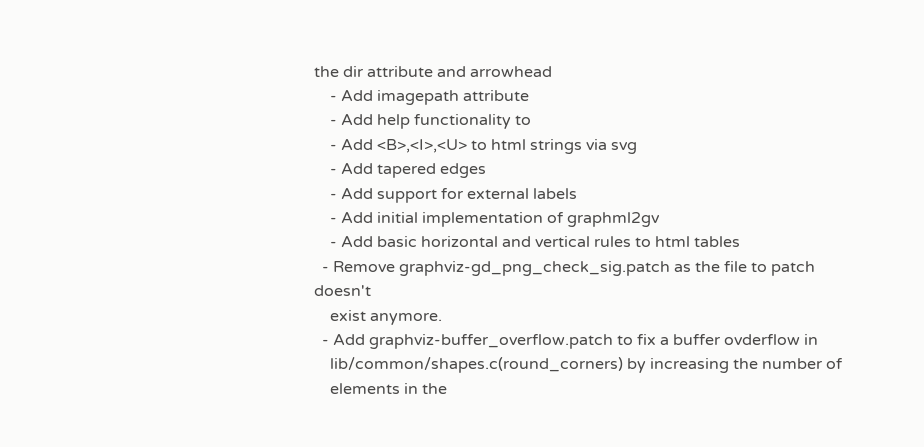the dir attribute and arrowhead
    - Add imagepath attribute
    - Add help functionality to
    - Add <B>,<I>,<U> to html strings via svg
    - Add tapered edges
    - Add support for external labels
    - Add initial implementation of graphml2gv
    - Add basic horizontal and vertical rules to html tables
  - Remove graphviz-gd_png_check_sig.patch as the file to patch doesn't
    exist anymore.
  - Add graphviz-buffer_overflow.patch to fix a buffer ovderflow in
    lib/common/shapes.c(round_corners) by increasing the number of
    elements in the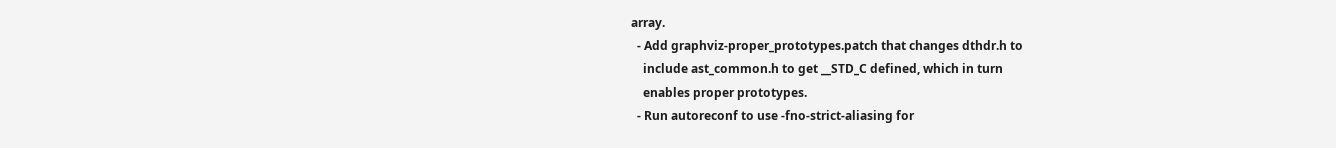array.
  - Add graphviz-proper_prototypes.patch that changes dthdr.h to
    include ast_common.h to get __STD_C defined, which in turn
    enables proper prototypes.
  - Run autoreconf to use -fno-strict-aliasing for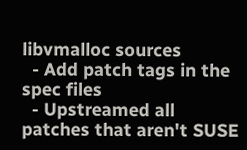libvmalloc sources
  - Add patch tags in the spec files
  - Upstreamed all patches that aren't SUSE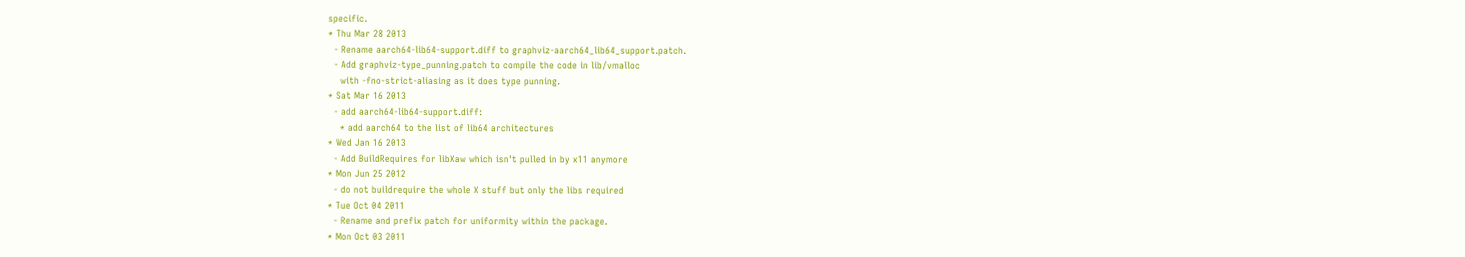specific.
* Thu Mar 28 2013
  - Rename aarch64-lib64-support.diff to graphviz-aarch64_lib64_support.patch.
  - Add graphviz-type_punning.patch to compile the code in lib/vmalloc
    with -fno-strict-aliasing as it does type punning.
* Sat Mar 16 2013
  - add aarch64-lib64-support.diff:
    * add aarch64 to the list of lib64 architectures
* Wed Jan 16 2013
  - Add BuildRequires for libXaw which isn't pulled in by x11 anymore
* Mon Jun 25 2012
  - do not buildrequire the whole X stuff but only the libs required
* Tue Oct 04 2011
  - Rename and prefix patch for uniformity within the package.
* Mon Oct 03 2011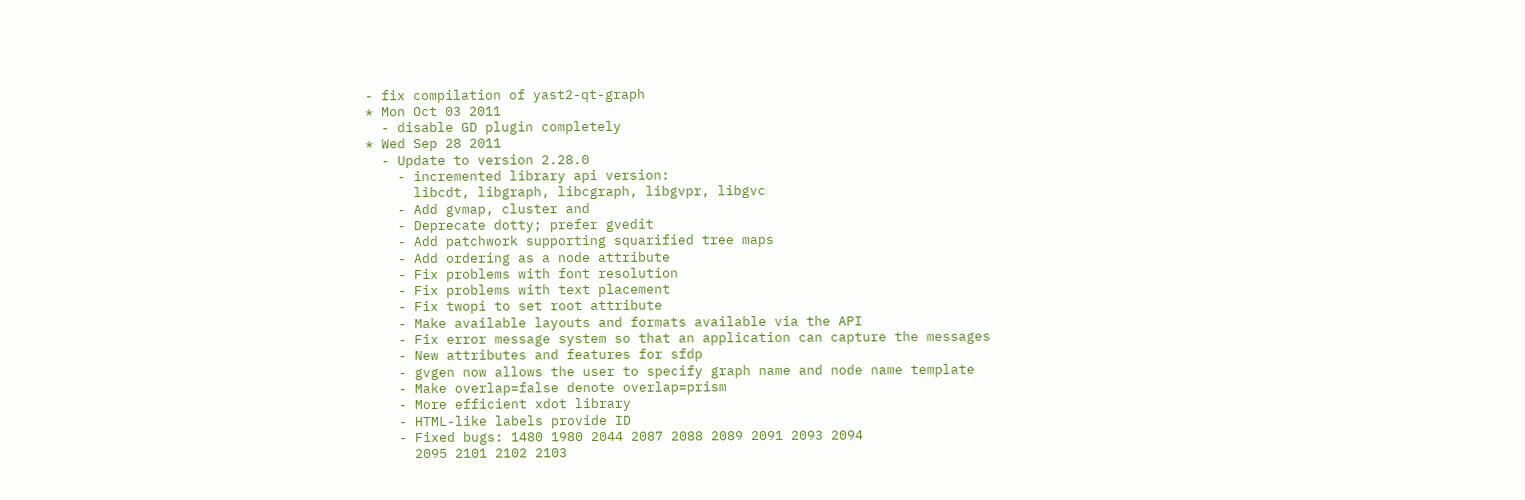- fix compilation of yast2-qt-graph
* Mon Oct 03 2011
  - disable GD plugin completely
* Wed Sep 28 2011
  - Update to version 2.28.0
    - incremented library api version:
      libcdt, libgraph, libcgraph, libgvpr, libgvc
    - Add gvmap, cluster and
    - Deprecate dotty; prefer gvedit
    - Add patchwork supporting squarified tree maps
    - Add ordering as a node attribute
    - Fix problems with font resolution
    - Fix problems with text placement
    - Fix twopi to set root attribute
    - Make available layouts and formats available via the API
    - Fix error message system so that an application can capture the messages
    - New attributes and features for sfdp
    - gvgen now allows the user to specify graph name and node name template
    - Make overlap=false denote overlap=prism
    - More efficient xdot library
    - HTML-like labels provide ID
    - Fixed bugs: 1480 1980 2044 2087 2088 2089 2091 2093 2094
      2095 2101 2102 2103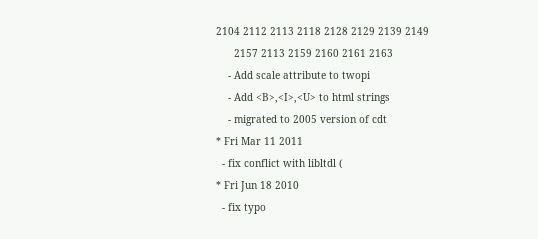2104 2112 2113 2118 2128 2129 2139 2149
      2157 2113 2159 2160 2161 2163
    - Add scale attribute to twopi
    - Add <B>,<I>,<U> to html strings
    - migrated to 2005 version of cdt
* Fri Mar 11 2011
  - fix conflict with libltdl (
* Fri Jun 18 2010
  - fix typo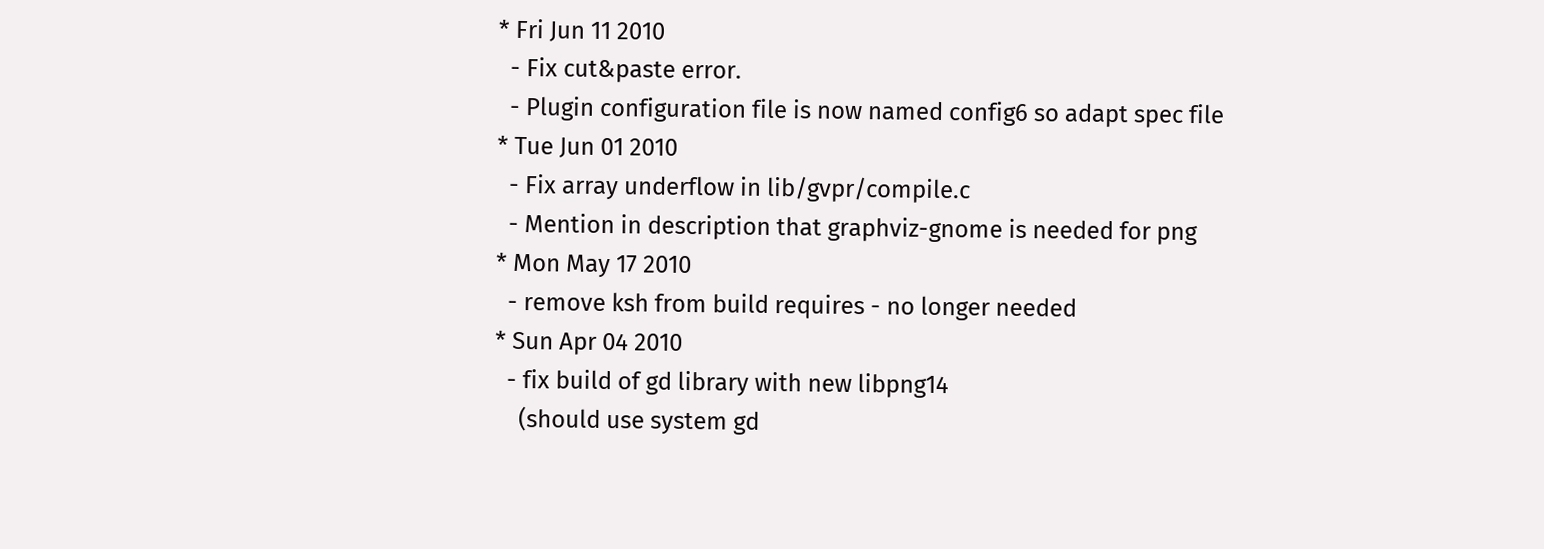* Fri Jun 11 2010
  - Fix cut&paste error.
  - Plugin configuration file is now named config6 so adapt spec file
* Tue Jun 01 2010
  - Fix array underflow in lib/gvpr/compile.c
  - Mention in description that graphviz-gnome is needed for png
* Mon May 17 2010
  - remove ksh from build requires - no longer needed
* Sun Apr 04 2010
  - fix build of gd library with new libpng14
    (should use system gd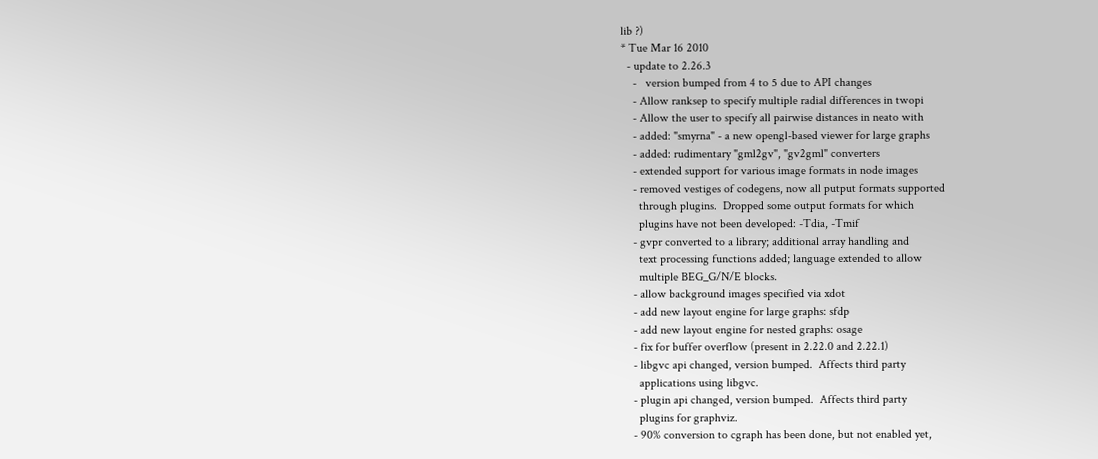lib ?)
* Tue Mar 16 2010
  - update to 2.26.3
    -   version bumped from 4 to 5 due to API changes
    - Allow ranksep to specify multiple radial differences in twopi
    - Allow the user to specify all pairwise distances in neato with
    - added: "smyrna" - a new opengl-based viewer for large graphs
    - added: rudimentary "gml2gv", "gv2gml" converters
    - extended support for various image formats in node images
    - removed vestiges of codegens, now all putput formats supported
      through plugins.  Dropped some output formats for which
      plugins have not been developed: -Tdia, -Tmif
    - gvpr converted to a library; additional array handling and
      text processing functions added; language extended to allow
      multiple BEG_G/N/E blocks.
    - allow background images specified via xdot
    - add new layout engine for large graphs: sfdp
    - add new layout engine for nested graphs: osage
    - fix for buffer overflow (present in 2.22.0 and 2.22.1)
    - libgvc api changed, version bumped.  Affects third party
      applications using libgvc.
    - plugin api changed, version bumped.  Affects third party
      plugins for graphviz.
    - 90% conversion to cgraph has been done, but not enabled yet,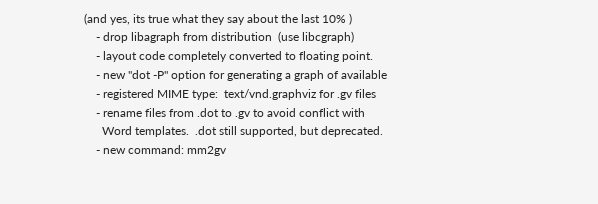(and yes, its true what they say about the last 10% )
    - drop libagraph from distribution  (use libcgraph)
    - layout code completely converted to floating point.
    - new "dot -P" option for generating a graph of available
    - registered MIME type:  text/vnd.graphviz for .gv files
    - rename files from .dot to .gv to avoid conflict with
      Word templates.  .dot still supported, but deprecated.
    - new command: mm2gv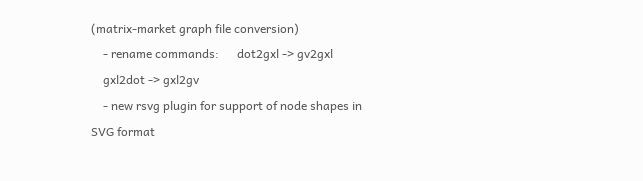(matrix-market graph file conversion)
    - rename commands:      dot2gxl -> gv2gxl
    gxl2dot -> gxl2gv
    - new rsvg plugin for support of node shapes in SVG format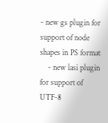- new gs plugin for support of node shapes in PS format
    - new lasi plugin for support of UTF-8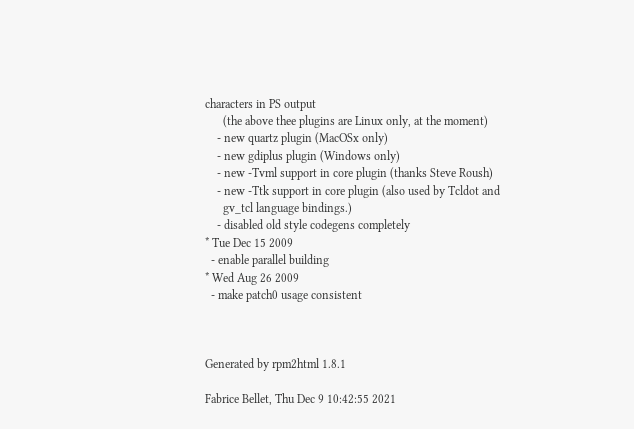characters in PS output
      (the above thee plugins are Linux only, at the moment)
    - new quartz plugin (MacOSx only)
    - new gdiplus plugin (Windows only)
    - new -Tvml support in core plugin (thanks Steve Roush)
    - new -Ttk support in core plugin (also used by Tcldot and
      gv_tcl language bindings.)
    - disabled old style codegens completely
* Tue Dec 15 2009
  - enable parallel building
* Wed Aug 26 2009
  - make patch0 usage consistent



Generated by rpm2html 1.8.1

Fabrice Bellet, Thu Dec 9 10:42:55 2021